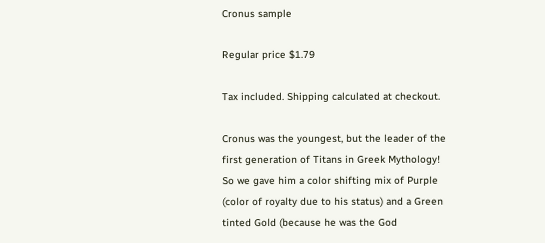Cronus sample

Regular price $1.79

Tax included. Shipping calculated at checkout.

Cronus was the youngest, but the leader of the first generation of Titans in Greek Mythology!   So we gave him a color shifting mix of Purple (color of royalty due to his status) and a Green tinted Gold (because he was the God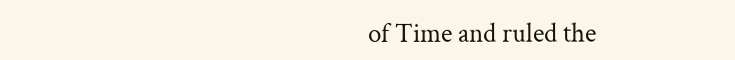of Time and ruled the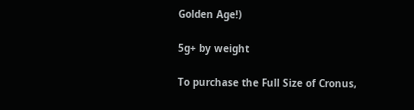Golden Age!)

5g+ by weight

To purchase the Full Size of Cronus,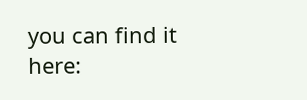you can find it here: